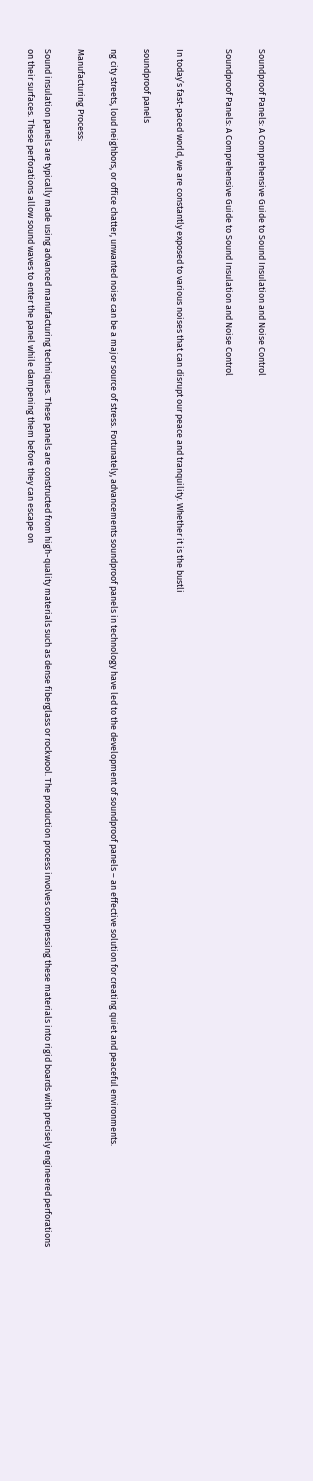Soundproof Panels: A Comprehensive Guide to Sound Insulation and Noise Control

Soundproof Panels: A Comprehensive Guide to Sound Insulation and Noise Control


In today’s fast-paced world, we are constantly exposed to various noises that can disrupt our peace and tranquility. Whether it is the bustli

soundproof panels

ng city streets, loud neighbors, or office chatter, unwanted noise can be a major source of stress. Fortunately, advancements soundproof panels in technology have led to the development of soundproof panels – an effective solution for creating quiet and peaceful environments.

Manufacturing Process:

Sound insulation panels are typically made using advanced manufacturing techniques. These panels are constructed from high-quality materials such as dense fiberglass or rockwool. The production process involves compressing these materials into rigid boards with precisely engineered perforations on their surfaces. These perforations allow sound waves to enter the panel while dampening them before they can escape on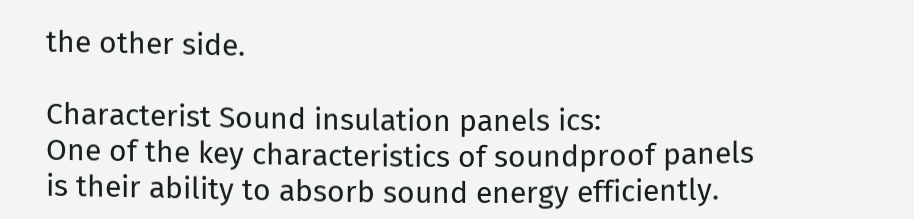the other side.

Characterist Sound insulation panels ics:
One of the key characteristics of soundproof panels is their ability to absorb sound energy efficiently.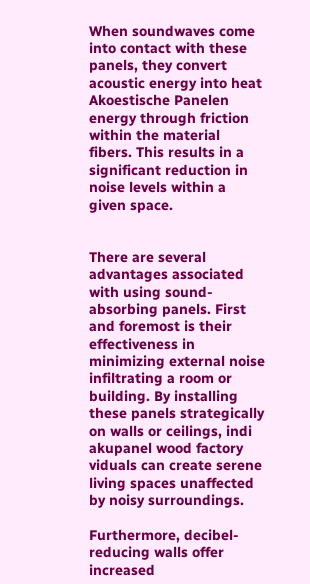When soundwaves come into contact with these panels, they convert acoustic energy into heat Akoestische Panelen energy through friction within the material fibers. This results in a significant reduction in noise levels within a given space.


There are several advantages associated with using sound-absorbing panels. First and foremost is their effectiveness in minimizing external noise infiltrating a room or building. By installing these panels strategically on walls or ceilings, indi akupanel wood factory viduals can create serene living spaces unaffected by noisy surroundings.

Furthermore, decibel-reducing walls offer increased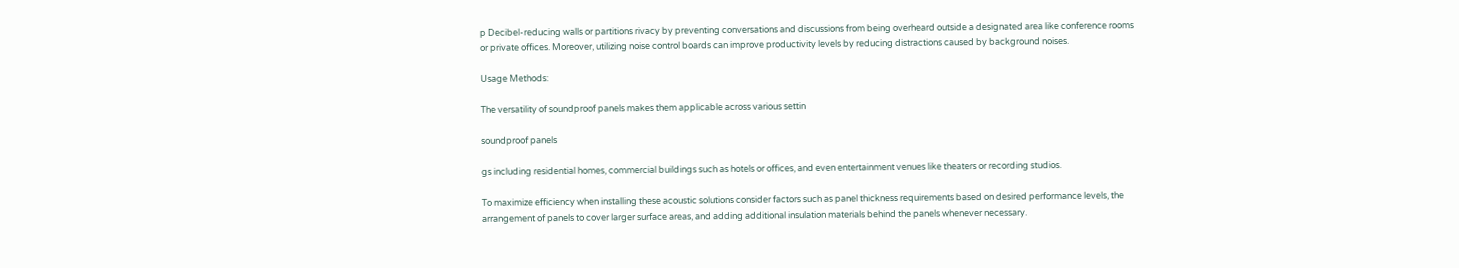p Decibel-reducing walls or partitions rivacy by preventing conversations and discussions from being overheard outside a designated area like conference rooms or private offices. Moreover, utilizing noise control boards can improve productivity levels by reducing distractions caused by background noises.

Usage Methods:

The versatility of soundproof panels makes them applicable across various settin

soundproof panels

gs including residential homes, commercial buildings such as hotels or offices, and even entertainment venues like theaters or recording studios.

To maximize efficiency when installing these acoustic solutions consider factors such as panel thickness requirements based on desired performance levels, the arrangement of panels to cover larger surface areas, and adding additional insulation materials behind the panels whenever necessary.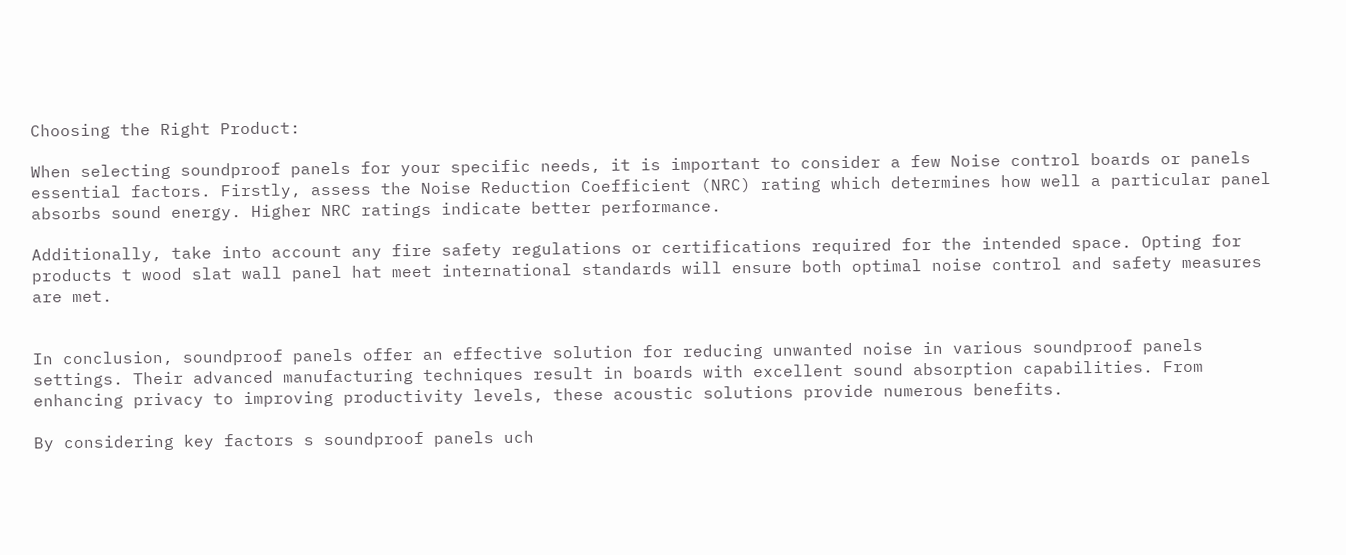Choosing the Right Product:

When selecting soundproof panels for your specific needs, it is important to consider a few Noise control boards or panels essential factors. Firstly, assess the Noise Reduction Coefficient (NRC) rating which determines how well a particular panel absorbs sound energy. Higher NRC ratings indicate better performance.

Additionally, take into account any fire safety regulations or certifications required for the intended space. Opting for products t wood slat wall panel hat meet international standards will ensure both optimal noise control and safety measures are met.


In conclusion, soundproof panels offer an effective solution for reducing unwanted noise in various soundproof panels settings. Their advanced manufacturing techniques result in boards with excellent sound absorption capabilities. From enhancing privacy to improving productivity levels, these acoustic solutions provide numerous benefits.

By considering key factors s soundproof panels uch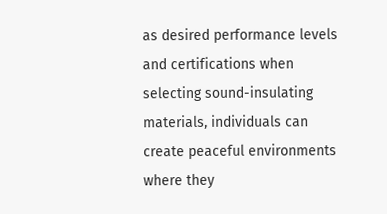as desired performance levels and certifications when selecting sound-insulating materials, individuals can create peaceful environments where they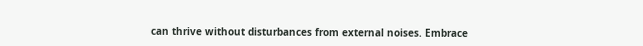can thrive without disturbances from external noises. Embrace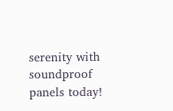serenity with soundproof panels today!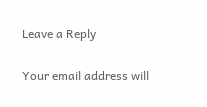Leave a Reply

Your email address will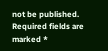not be published. Required fields are marked *